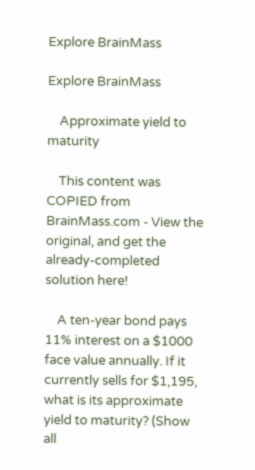Explore BrainMass

Explore BrainMass

    Approximate yield to maturity

    This content was COPIED from BrainMass.com - View the original, and get the already-completed solution here!

    A ten-year bond pays 11% interest on a $1000 face value annually. If it currently sells for $1,195, what is its approximate yield to maturity? (Show all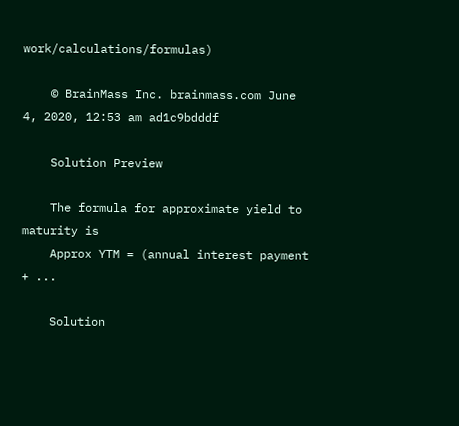work/calculations/formulas)

    © BrainMass Inc. brainmass.com June 4, 2020, 12:53 am ad1c9bdddf

    Solution Preview

    The formula for approximate yield to maturity is
    Approx YTM = (annual interest payment + ...

    Solution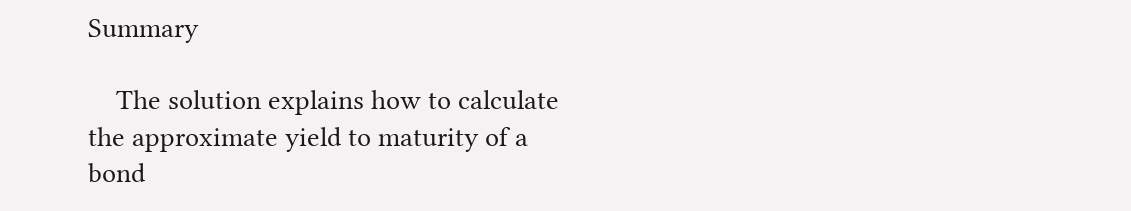Summary

    The solution explains how to calculate the approximate yield to maturity of a bond